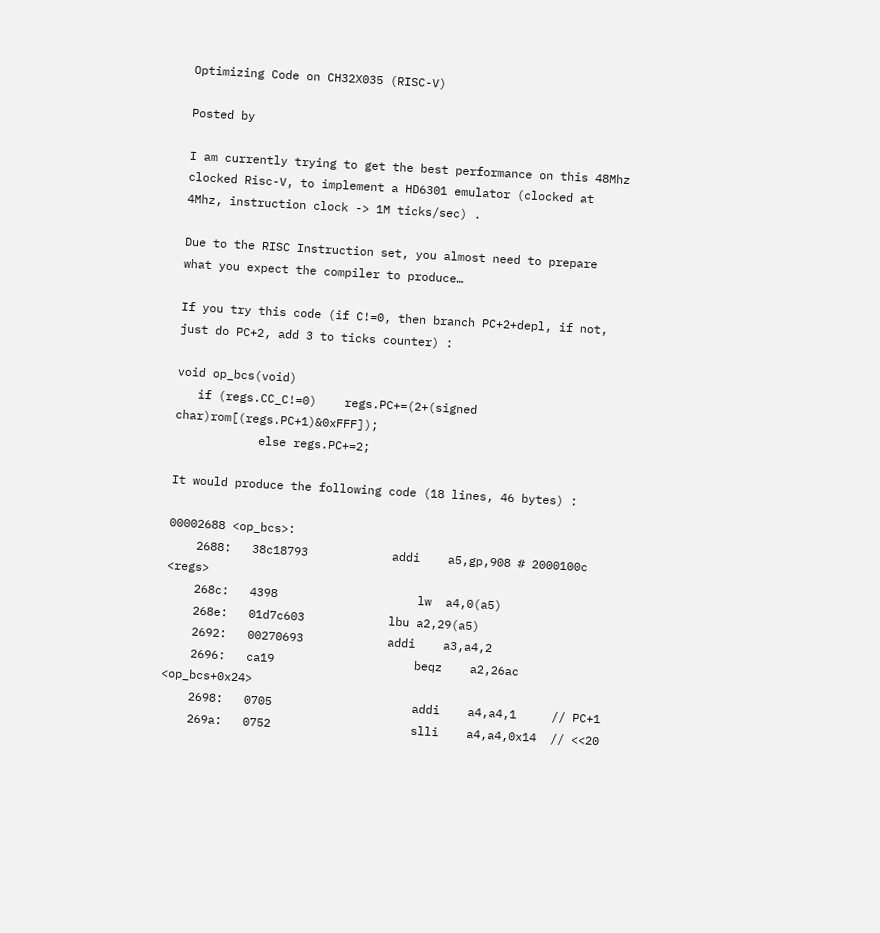Optimizing Code on CH32X035 (RISC-V)

Posted by

I am currently trying to get the best performance on this 48Mhz clocked Risc-V, to implement a HD6301 emulator (clocked at 4Mhz, instruction clock -> 1M ticks/sec) .

Due to the RISC Instruction set, you almost need to prepare what you expect the compiler to produce…

If you try this code (if C!=0, then branch PC+2+depl, if not, just do PC+2, add 3 to ticks counter) :

void op_bcs(void)
   if (regs.CC_C!=0)    regs.PC+=(2+(signed char)rom[(regs.PC+1)&0xFFF]);
            else regs.PC+=2;

It would produce the following code (18 lines, 46 bytes) :

00002688 <op_bcs>:
    2688:   38c18793            addi    a5,gp,908 # 2000100c <regs>
    268c:   4398                    lw  a4,0(a5)
    268e:   01d7c603            lbu a2,29(a5)
    2692:   00270693            addi    a3,a4,2
    2696:   ca19                    beqz    a2,26ac <op_bcs+0x24>
    2698:   0705                    addi    a4,a4,1     // PC+1
    269a:   0752                    slli    a4,a4,0x14  // <<20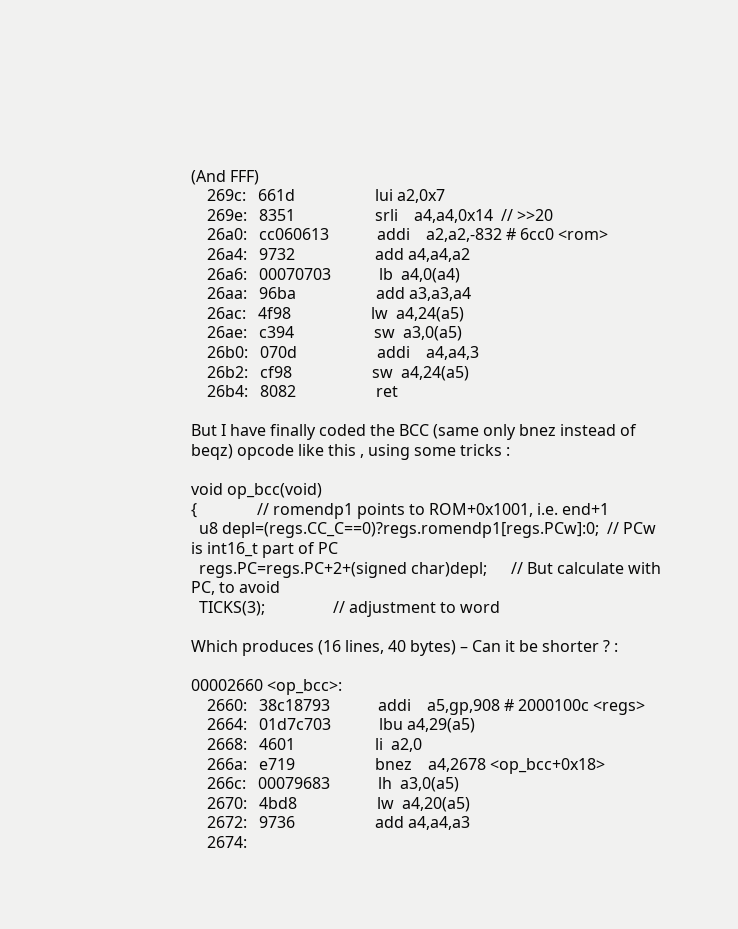(And FFF)
    269c:   661d                    lui a2,0x7
    269e:   8351                    srli    a4,a4,0x14  // >>20
    26a0:   cc060613            addi    a2,a2,-832 # 6cc0 <rom>
    26a4:   9732                    add a4,a4,a2
    26a6:   00070703            lb  a4,0(a4)
    26aa:   96ba                    add a3,a3,a4
    26ac:   4f98                    lw  a4,24(a5)
    26ae:   c394                    sw  a3,0(a5)
    26b0:   070d                    addi    a4,a4,3
    26b2:   cf98                    sw  a4,24(a5)
    26b4:   8082                    ret

But I have finally coded the BCC (same only bnez instead of beqz) opcode like this , using some tricks :

void op_bcc(void)
{               // romendp1 points to ROM+0x1001, i.e. end+1
  u8 depl=(regs.CC_C==0)?regs.romendp1[regs.PCw]:0;  // PCw is int16_t part of PC
  regs.PC=regs.PC+2+(signed char)depl;      // But calculate with PC, to avoid
  TICKS(3);                 // adjustment to word

Which produces (16 lines, 40 bytes) – Can it be shorter ? :

00002660 <op_bcc>:
    2660:   38c18793            addi    a5,gp,908 # 2000100c <regs>
    2664:   01d7c703            lbu a4,29(a5)
    2668:   4601                    li  a2,0
    266a:   e719                    bnez    a4,2678 <op_bcc+0x18>
    266c:   00079683            lh  a3,0(a5)
    2670:   4bd8                    lw  a4,20(a5)
    2672:   9736                    add a4,a4,a3
    2674: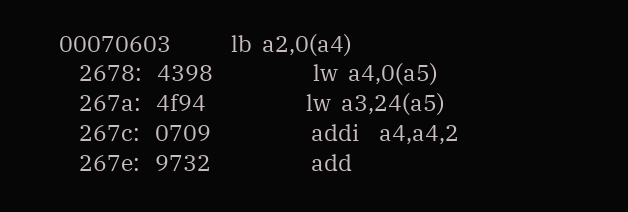00070603            lb  a2,0(a4)
    2678:   4398                    lw  a4,0(a5)
    267a:   4f94                    lw  a3,24(a5)
    267c:   0709                    addi    a4,a4,2
    267e:   9732                    add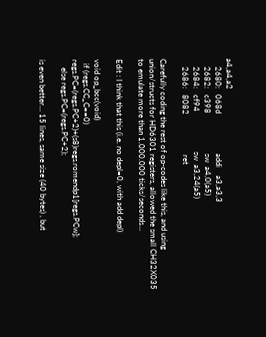a4,a4,a2
    2680:   068d                    addi    a3,a3,3
    2682:   c398                    sw  a4,0(a5)
    2684:   cf94                    sw  a3,24(a5)
    2686:   8082                    ret

Carefully coding the rest of op-codes like this, and using union/structs for HD6301 registers, allowed the small CH32X035 to emulate more than 1.000.000 ticks/seconds…

Edit : I think that this (i.e. no depl=0, with add depl)

void op_bcc(void)
  if (regs.CC_C==0) regs.PC=(regs.PC+2)+(s8)regs.romendp1[regs.PCw];
    else regs.PC=(regs.PC+2);

is even better… 15 lines, same size (40 bytes) , but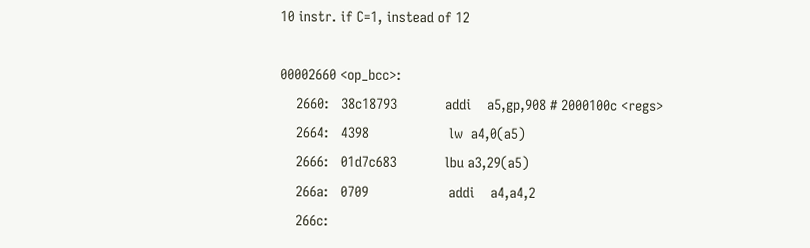10 instr. if C=1, instead of 12

00002660 <op_bcc>:
    2660:   38c18793            addi    a5,gp,908 # 2000100c <regs>
    2664:   4398                    lw  a4,0(a5)
    2666:   01d7c683            lbu a3,29(a5)
    266a:   0709                    addi    a4,a4,2
    266c: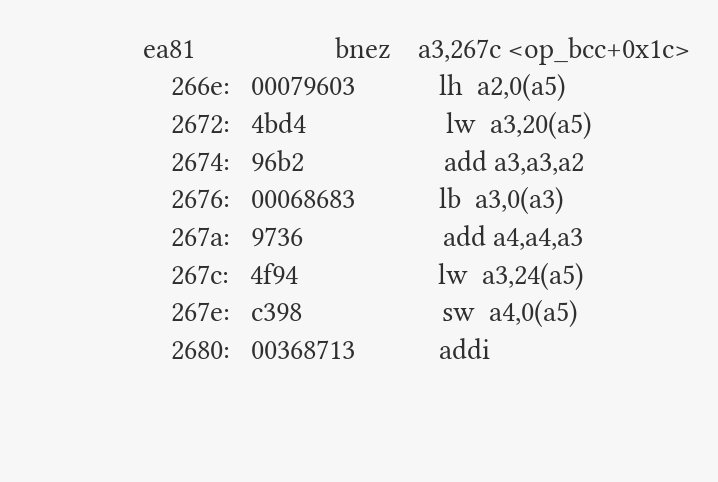ea81                    bnez    a3,267c <op_bcc+0x1c>
    266e:   00079603            lh  a2,0(a5)
    2672:   4bd4                    lw  a3,20(a5)
    2674:   96b2                    add a3,a3,a2
    2676:   00068683            lb  a3,0(a3)
    267a:   9736                    add a4,a4,a3
    267c:   4f94                    lw  a3,24(a5)
    267e:   c398                    sw  a4,0(a5)
    2680:   00368713            addi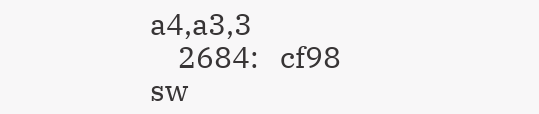a4,a3,3
    2684:   cf98                    sw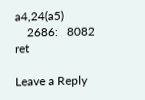a4,24(a5)
    2686:   8082                    ret

Leave a Reply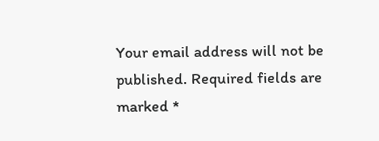Your email address will not be published. Required fields are marked *